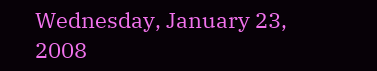Wednesday, January 23, 2008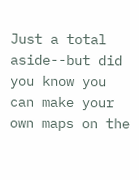Just a total aside--but did you know you can make your own maps on the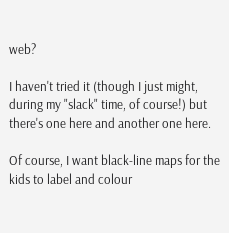web?

I haven't tried it (though I just might, during my "slack" time, of course!) but there's one here and another one here.

Of course, I want black-line maps for the kids to label and colour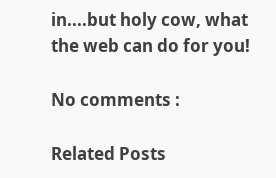in....but holy cow, what the web can do for you!

No comments :

Related Posts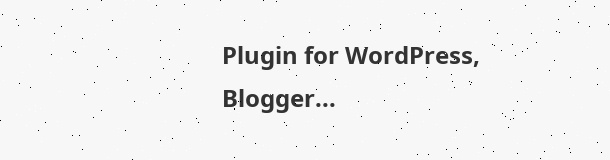Plugin for WordPress, Blogger...